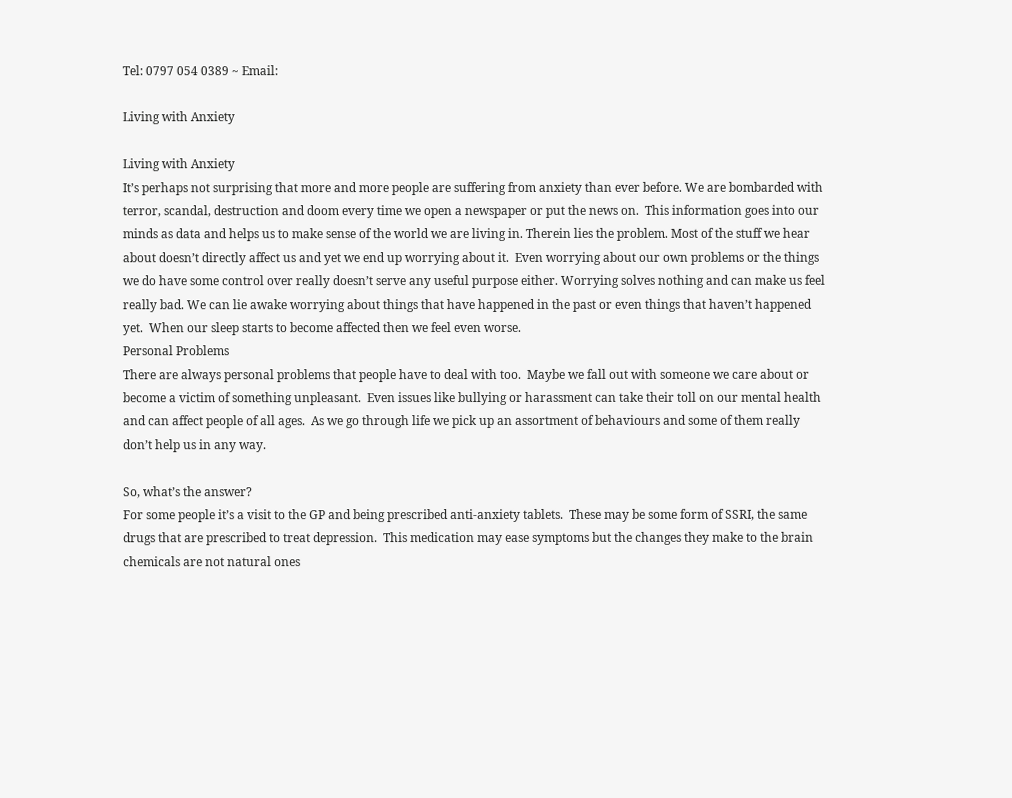Tel: 0797 054 0389 ~ Email:

Living with Anxiety

Living with Anxiety
It’s perhaps not surprising that more and more people are suffering from anxiety than ever before. We are bombarded with terror, scandal, destruction and doom every time we open a newspaper or put the news on.  This information goes into our minds as data and helps us to make sense of the world we are living in. Therein lies the problem. Most of the stuff we hear about doesn’t directly affect us and yet we end up worrying about it.  Even worrying about our own problems or the things we do have some control over really doesn’t serve any useful purpose either. Worrying solves nothing and can make us feel really bad. We can lie awake worrying about things that have happened in the past or even things that haven’t happened yet.  When our sleep starts to become affected then we feel even worse.
Personal Problems
There are always personal problems that people have to deal with too.  Maybe we fall out with someone we care about or become a victim of something unpleasant.  Even issues like bullying or harassment can take their toll on our mental health and can affect people of all ages.  As we go through life we pick up an assortment of behaviours and some of them really don’t help us in any way.

So, what’s the answer?
For some people it’s a visit to the GP and being prescribed anti-anxiety tablets.  These may be some form of SSRI, the same drugs that are prescribed to treat depression.  This medication may ease symptoms but the changes they make to the brain chemicals are not natural ones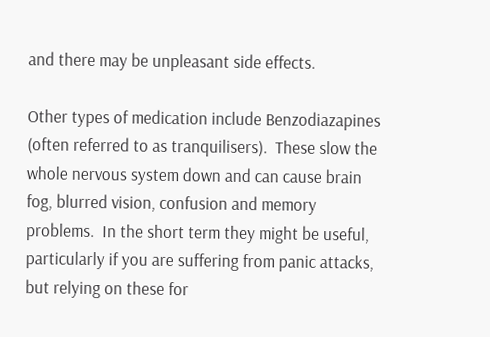and there may be unpleasant side effects.

Other types of medication include Benzodiazapines (often referred to as tranquilisers).  These slow the whole nervous system down and can cause brain fog, blurred vision, confusion and memory problems.  In the short term they might be useful, particularly if you are suffering from panic attacks, but relying on these for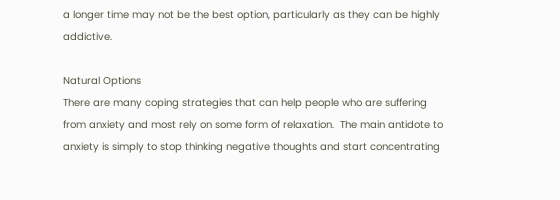a longer time may not be the best option, particularly as they can be highly addictive.

Natural Options
There are many coping strategies that can help people who are suffering from anxiety and most rely on some form of relaxation.  The main antidote to anxiety is simply to stop thinking negative thoughts and start concentrating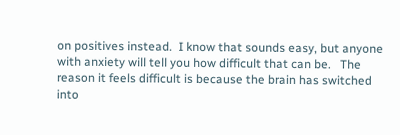on positives instead.  I know that sounds easy, but anyone with anxiety will tell you how difficult that can be.   The reason it feels difficult is because the brain has switched into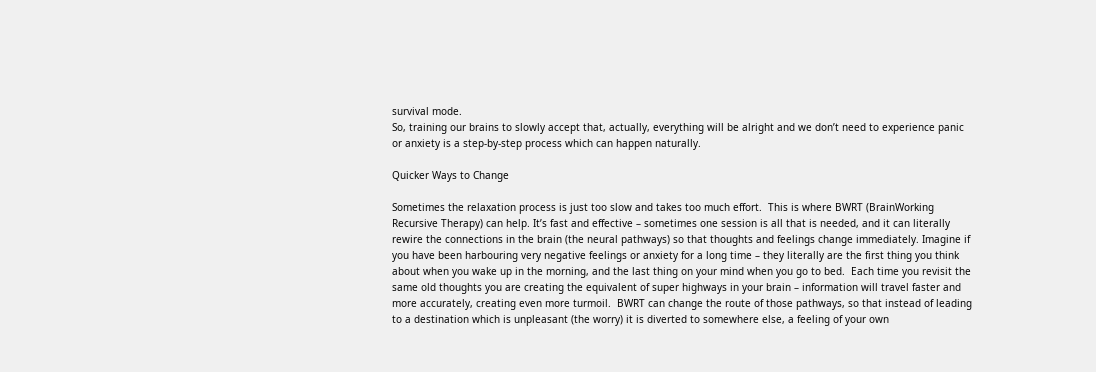survival mode.
So, training our brains to slowly accept that, actually, everything will be alright and we don’t need to experience panic or anxiety is a step-by-step process which can happen naturally.

Quicker Ways to Change

Sometimes the relaxation process is just too slow and takes too much effort.  This is where BWRT (BrainWorking Recursive Therapy) can help. It’s fast and effective – sometimes one session is all that is needed, and it can literally rewire the connections in the brain (the neural pathways) so that thoughts and feelings change immediately. Imagine if you have been harbouring very negative feelings or anxiety for a long time – they literally are the first thing you think about when you wake up in the morning, and the last thing on your mind when you go to bed.  Each time you revisit the same old thoughts you are creating the equivalent of super highways in your brain – information will travel faster and more accurately, creating even more turmoil.  BWRT can change the route of those pathways, so that instead of leading to a destination which is unpleasant (the worry) it is diverted to somewhere else, a feeling of your own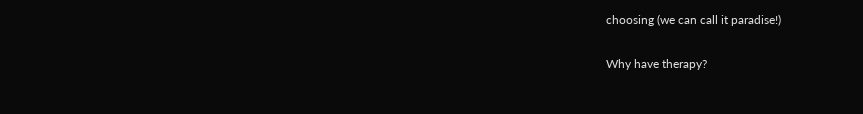choosing (we can call it paradise!)

Why have therapy?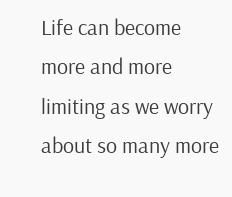Life can become more and more limiting as we worry about so many more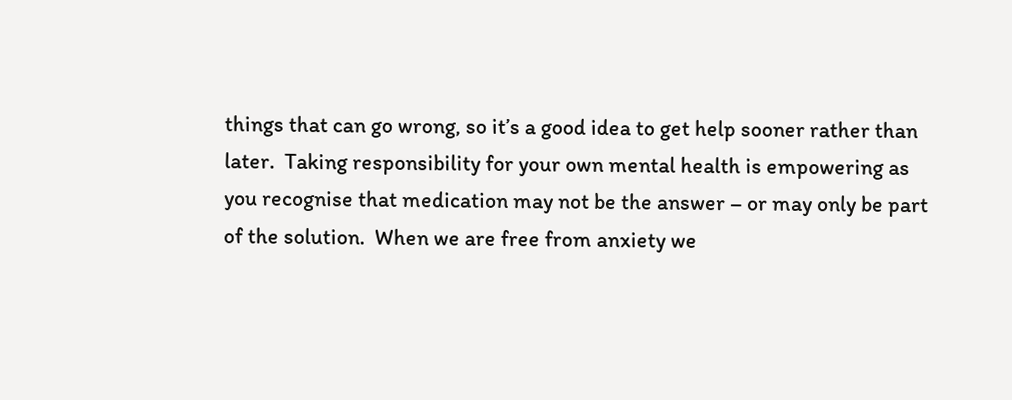things that can go wrong, so it’s a good idea to get help sooner rather than later.  Taking responsibility for your own mental health is empowering as you recognise that medication may not be the answer – or may only be part of the solution.  When we are free from anxiety we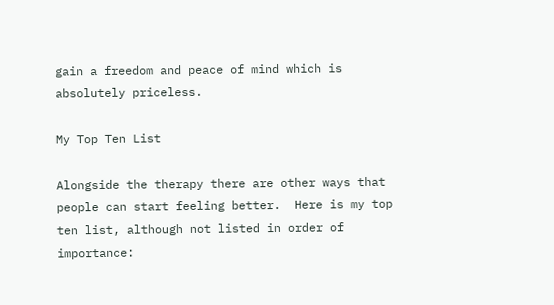gain a freedom and peace of mind which is absolutely priceless.

My Top Ten List

Alongside the therapy there are other ways that people can start feeling better.  Here is my top ten list, although not listed in order of importance: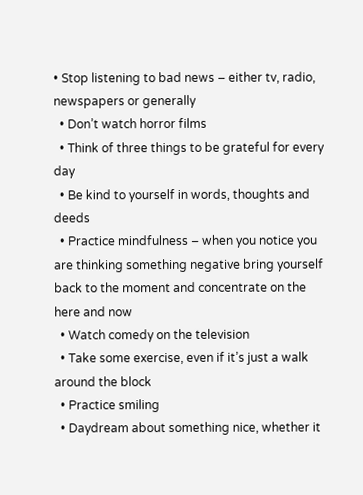• Stop listening to bad news – either tv, radio, newspapers or generally
  • Don’t watch horror films
  • Think of three things to be grateful for every day
  • Be kind to yourself in words, thoughts and deeds
  • Practice mindfulness – when you notice you are thinking something negative bring yourself back to the moment and concentrate on the here and now
  • Watch comedy on the television
  • Take some exercise, even if it’s just a walk around the block
  • Practice smiling
  • Daydream about something nice, whether it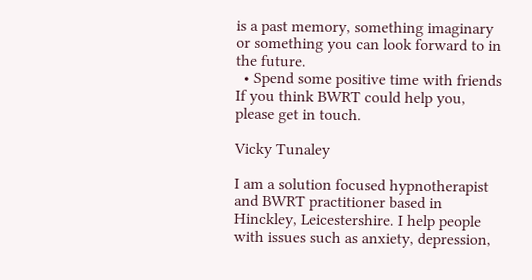is a past memory, something imaginary or something you can look forward to in the future.
  • Spend some positive time with friends
If you think BWRT could help you, please get in touch.

Vicky Tunaley

I am a solution focused hypnotherapist and BWRT practitioner based in Hinckley, Leicestershire. I help people with issues such as anxiety, depression,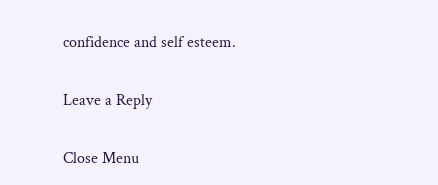confidence and self esteem.

Leave a Reply

Close Menu